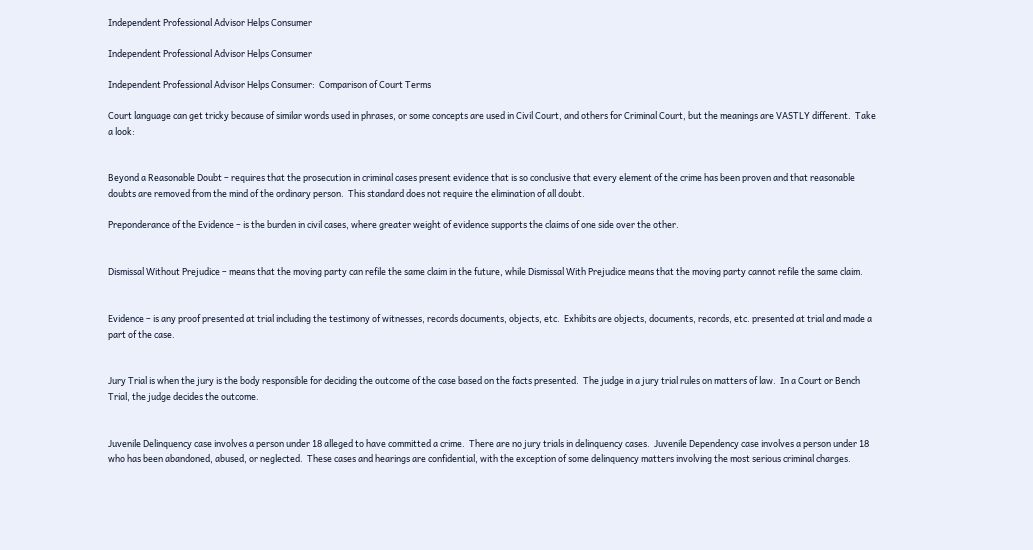Independent Professional Advisor Helps Consumer

Independent Professional Advisor Helps Consumer

Independent Professional Advisor Helps Consumer:  Comparison of Court Terms

Court language can get tricky because of similar words used in phrases, or some concepts are used in Civil Court, and others for Criminal Court, but the meanings are VASTLY different.  Take a look:


Beyond a Reasonable Doubt – requires that the prosecution in criminal cases present evidence that is so conclusive that every element of the crime has been proven and that reasonable doubts are removed from the mind of the ordinary person.  This standard does not require the elimination of all doubt.

Preponderance of the Evidence – is the burden in civil cases, where greater weight of evidence supports the claims of one side over the other.


Dismissal Without Prejudice – means that the moving party can refile the same claim in the future, while Dismissal With Prejudice means that the moving party cannot refile the same claim.


Evidence – is any proof presented at trial including the testimony of witnesses, records documents, objects, etc.  Exhibits are objects, documents, records, etc. presented at trial and made a part of the case.


Jury Trial is when the jury is the body responsible for deciding the outcome of the case based on the facts presented.  The judge in a jury trial rules on matters of law.  In a Court or Bench Trial, the judge decides the outcome.


Juvenile Delinquency case involves a person under 18 alleged to have committed a crime.  There are no jury trials in delinquency cases.  Juvenile Dependency case involves a person under 18 who has been abandoned, abused, or neglected.  These cases and hearings are confidential, with the exception of some delinquency matters involving the most serious criminal charges.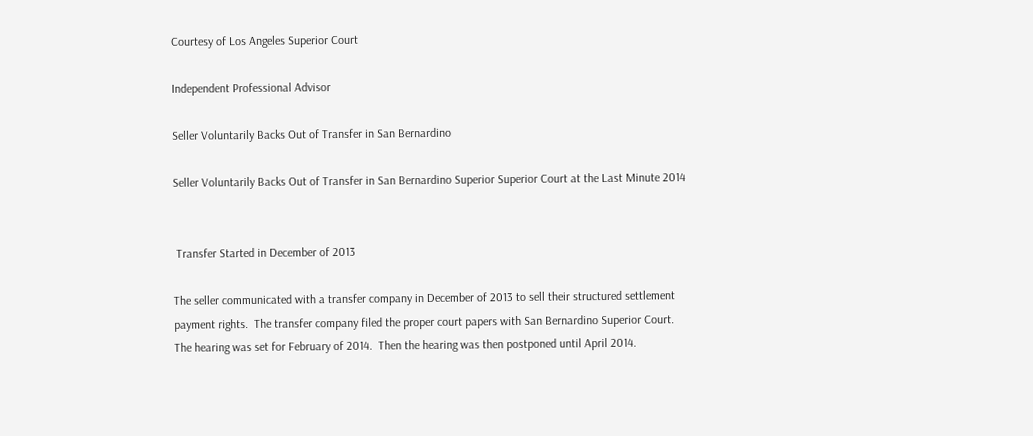Courtesy of Los Angeles Superior Court

Independent Professional Advisor

Seller Voluntarily Backs Out of Transfer in San Bernardino

Seller Voluntarily Backs Out of Transfer in San Bernardino Superior Superior Court at the Last Minute 2014


 Transfer Started in December of 2013

The seller communicated with a transfer company in December of 2013 to sell their structured settlement payment rights.  The transfer company filed the proper court papers with San Bernardino Superior Court.  The hearing was set for February of 2014.  Then the hearing was then postponed until April 2014.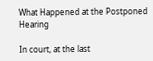What Happened at the Postponed Hearing

In court, at the last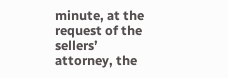minute, at the request of the sellers’ attorney, the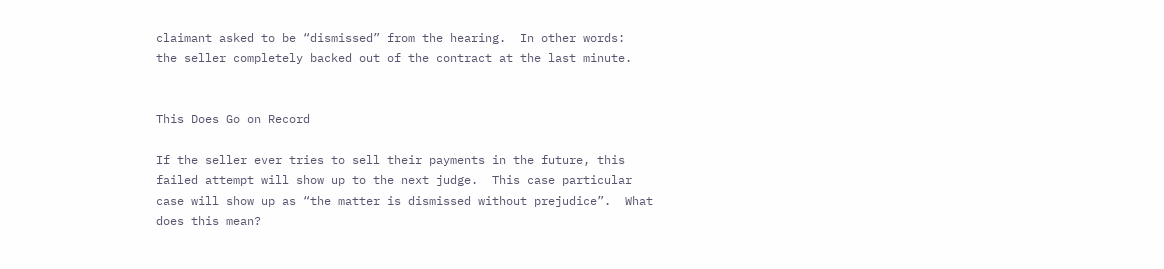claimant asked to be “dismissed” from the hearing.  In other words:  the seller completely backed out of the contract at the last minute.


This Does Go on Record

If the seller ever tries to sell their payments in the future, this failed attempt will show up to the next judge.  This case particular case will show up as “the matter is dismissed without prejudice”.  What does this mean?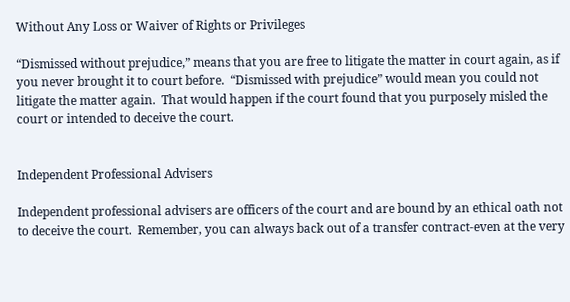Without Any Loss or Waiver of Rights or Privileges

“Dismissed without prejudice,” means that you are free to litigate the matter in court again, as if you never brought it to court before.  “Dismissed with prejudice” would mean you could not litigate the matter again.  That would happen if the court found that you purposely misled the court or intended to deceive the court.


Independent Professional Advisers

Independent professional advisers are officers of the court and are bound by an ethical oath not to deceive the court.  Remember, you can always back out of a transfer contract-even at the very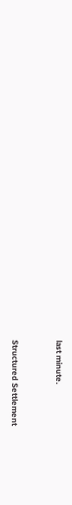last minute.


Structured Settlement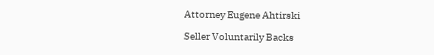Attorney Eugene Ahtirski

Seller Voluntarily Backs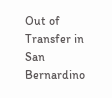Out of Transfer in San Bernardino